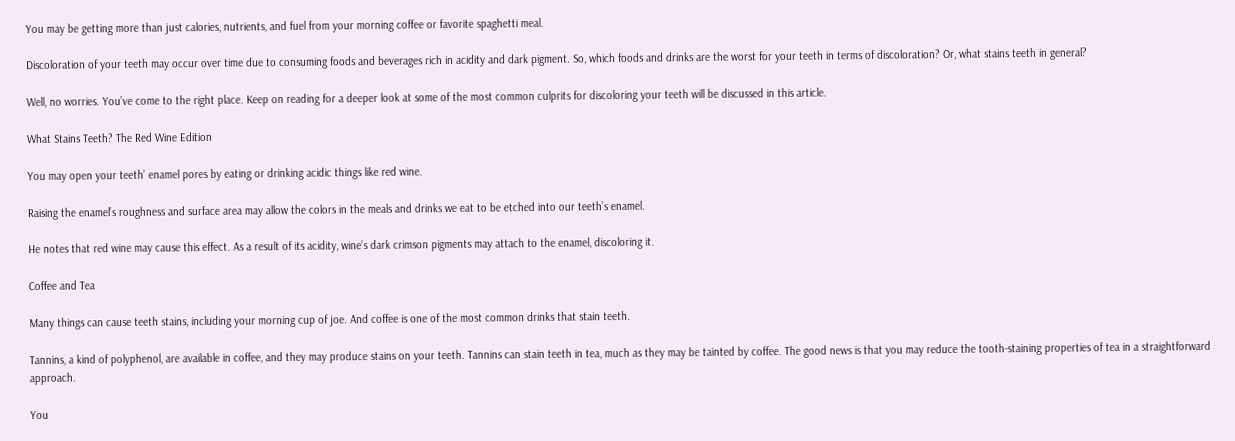You may be getting more than just calories, nutrients, and fuel from your morning coffee or favorite spaghetti meal.

Discoloration of your teeth may occur over time due to consuming foods and beverages rich in acidity and dark pigment. So, which foods and drinks are the worst for your teeth in terms of discoloration? Or, what stains teeth in general?

Well, no worries. You’ve come to the right place. Keep on reading for a deeper look at some of the most common culprits for discoloring your teeth will be discussed in this article.

What Stains Teeth? The Red Wine Edition

You may open your teeth’ enamel pores by eating or drinking acidic things like red wine.

Raising the enamel’s roughness and surface area may allow the colors in the meals and drinks we eat to be etched into our teeth’s enamel.

He notes that red wine may cause this effect. As a result of its acidity, wine’s dark crimson pigments may attach to the enamel, discoloring it.

Coffee and Tea

Many things can cause teeth stains, including your morning cup of joe. And coffee is one of the most common drinks that stain teeth.

Tannins, a kind of polyphenol, are available in coffee, and they may produce stains on your teeth. Tannins can stain teeth in tea, much as they may be tainted by coffee. The good news is that you may reduce the tooth-staining properties of tea in a straightforward approach.

You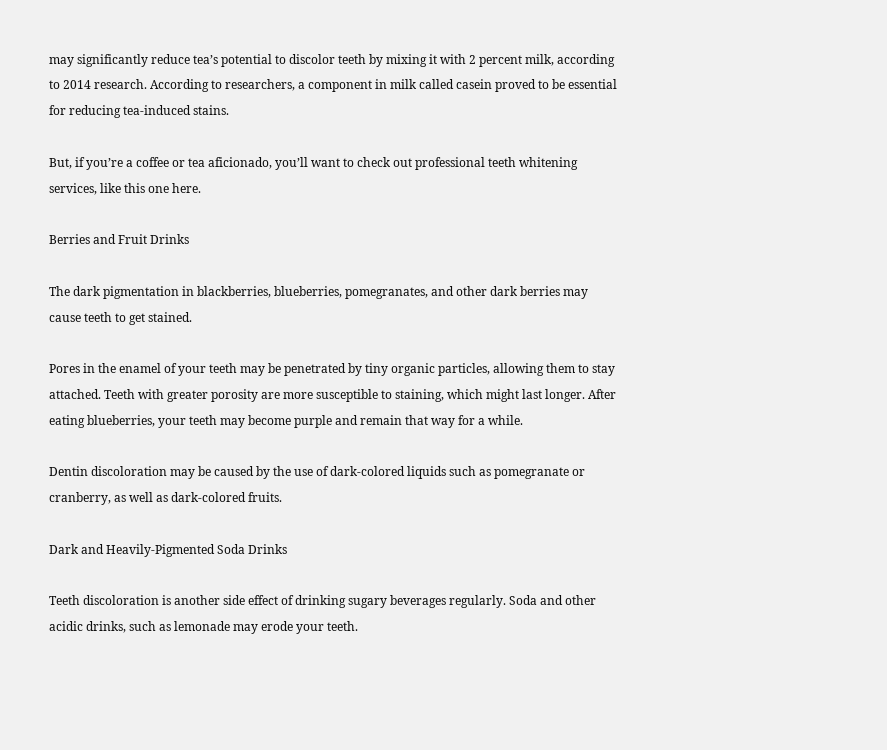may significantly reduce tea’s potential to discolor teeth by mixing it with 2 percent milk, according to 2014 research. According to researchers, a component in milk called casein proved to be essential for reducing tea-induced stains.

But, if you’re a coffee or tea aficionado, you’ll want to check out professional teeth whitening services, like this one here.

Berries and Fruit Drinks

The dark pigmentation in blackberries, blueberries, pomegranates, and other dark berries may cause teeth to get stained.

Pores in the enamel of your teeth may be penetrated by tiny organic particles, allowing them to stay attached. Teeth with greater porosity are more susceptible to staining, which might last longer. After eating blueberries, your teeth may become purple and remain that way for a while.

Dentin discoloration may be caused by the use of dark-colored liquids such as pomegranate or cranberry, as well as dark-colored fruits.

Dark and Heavily-Pigmented Soda Drinks

Teeth discoloration is another side effect of drinking sugary beverages regularly. Soda and other acidic drinks, such as lemonade may erode your teeth.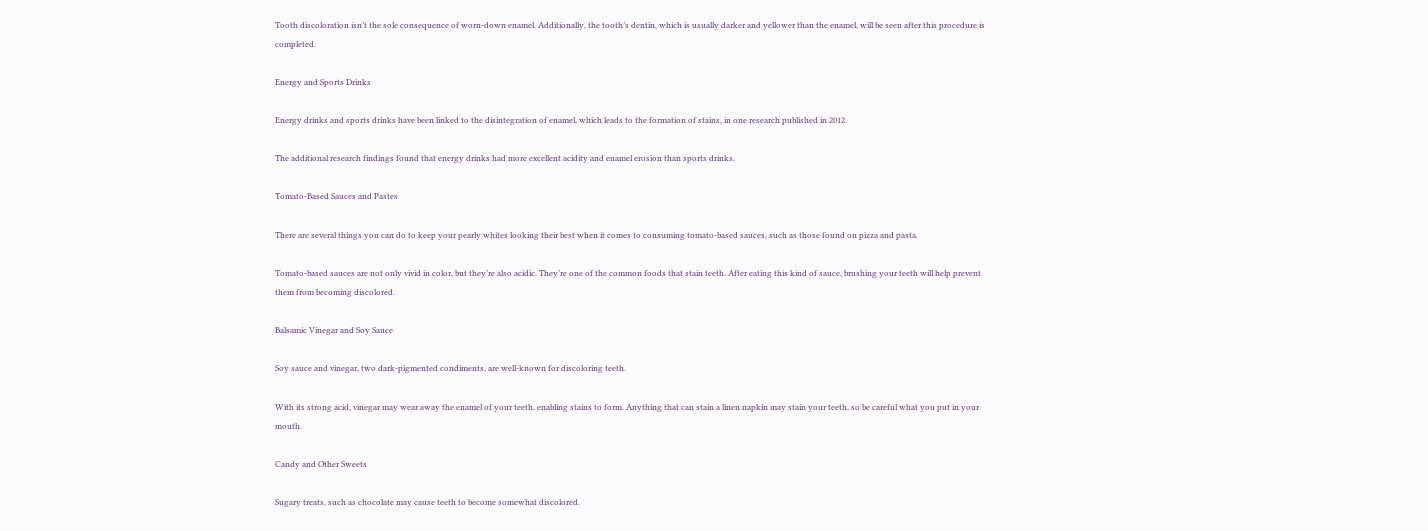Tooth discoloration isn’t the sole consequence of worn-down enamel. Additionally, the tooth’s dentin, which is usually darker and yellower than the enamel, will be seen after this procedure is completed.

Energy and Sports Drinks

Energy drinks and sports drinks have been linked to the disintegration of enamel, which leads to the formation of stains, in one research published in 2012.

The additional research findings found that energy drinks had more excellent acidity and enamel erosion than sports drinks.

Tomato-Based Sauces and Pastes

There are several things you can do to keep your pearly whites looking their best when it comes to consuming tomato-based sauces, such as those found on pizza and pasta.

Tomato-based sauces are not only vivid in color, but they’re also acidic. They’re one of the common foods that stain teeth. After eating this kind of sauce, brushing your teeth will help prevent them from becoming discolored.

Balsamic Vinegar and Soy Sauce

Soy sauce and vinegar, two dark-pigmented condiments, are well-known for discoloring teeth.

With its strong acid, vinegar may wear away the enamel of your teeth, enabling stains to form. Anything that can stain a linen napkin may stain your teeth, so be careful what you put in your mouth.

Candy and Other Sweets

Sugary treats, such as chocolate may cause teeth to become somewhat discolored.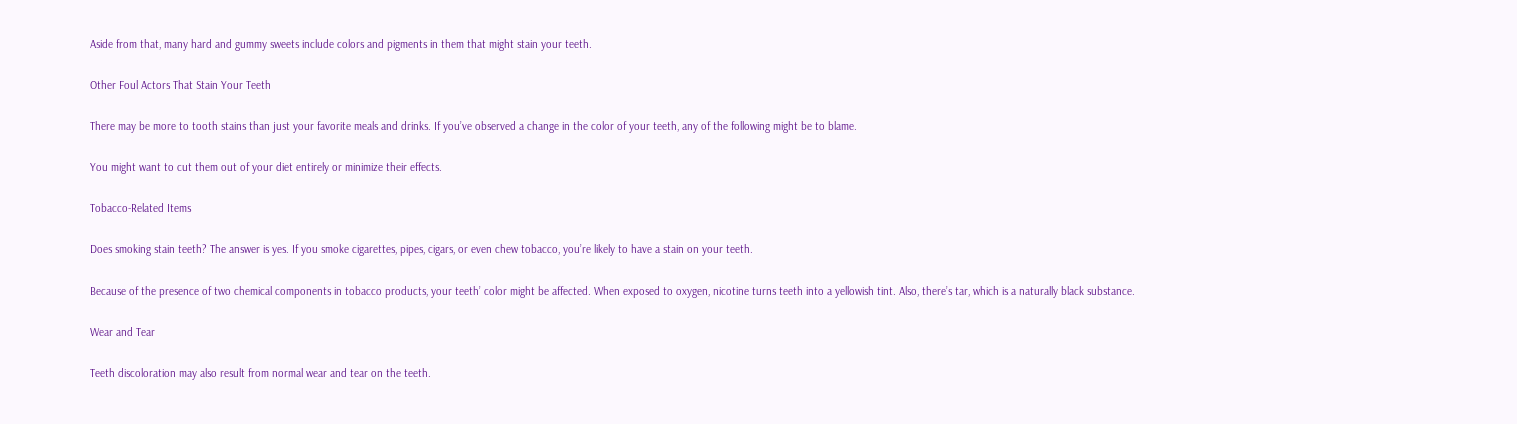Aside from that, many hard and gummy sweets include colors and pigments in them that might stain your teeth.

Other Foul Actors That Stain Your Teeth

There may be more to tooth stains than just your favorite meals and drinks. If you’ve observed a change in the color of your teeth, any of the following might be to blame.

You might want to cut them out of your diet entirely or minimize their effects.

Tobacco-Related Items

Does smoking stain teeth? The answer is yes. If you smoke cigarettes, pipes, cigars, or even chew tobacco, you’re likely to have a stain on your teeth.

Because of the presence of two chemical components in tobacco products, your teeth’ color might be affected. When exposed to oxygen, nicotine turns teeth into a yellowish tint. Also, there’s tar, which is a naturally black substance.

Wear and Tear

Teeth discoloration may also result from normal wear and tear on the teeth.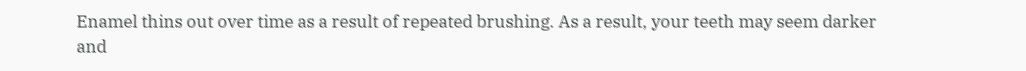Enamel thins out over time as a result of repeated brushing. As a result, your teeth may seem darker and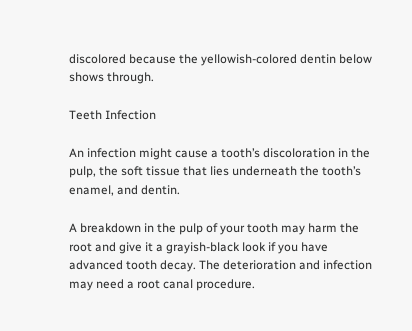discolored because the yellowish-colored dentin below shows through.

Teeth Infection

An infection might cause a tooth’s discoloration in the pulp, the soft tissue that lies underneath the tooth’s enamel, and dentin.

A breakdown in the pulp of your tooth may harm the root and give it a grayish-black look if you have advanced tooth decay. The deterioration and infection may need a root canal procedure.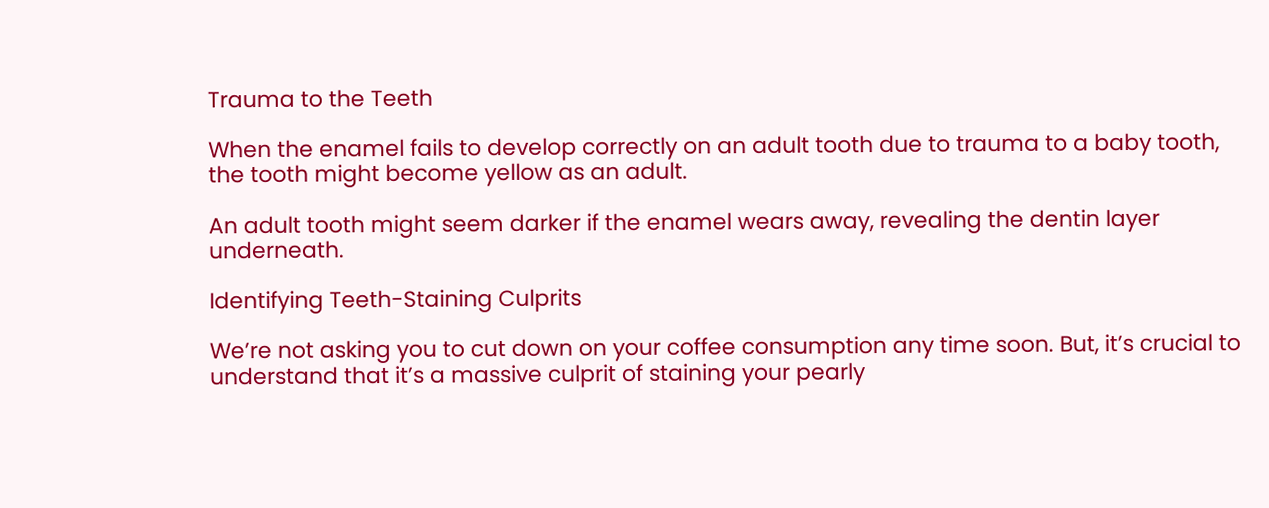Trauma to the Teeth

When the enamel fails to develop correctly on an adult tooth due to trauma to a baby tooth, the tooth might become yellow as an adult.

An adult tooth might seem darker if the enamel wears away, revealing the dentin layer underneath.

Identifying Teeth-Staining Culprits

We’re not asking you to cut down on your coffee consumption any time soon. But, it’s crucial to understand that it’s a massive culprit of staining your pearly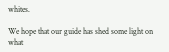whites.

We hope that our guide has shed some light on what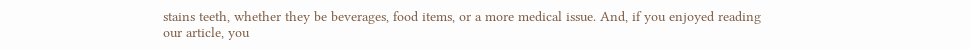stains teeth, whether they be beverages, food items, or a more medical issue. And, if you enjoyed reading our article, you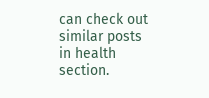can check out similar posts in health section.